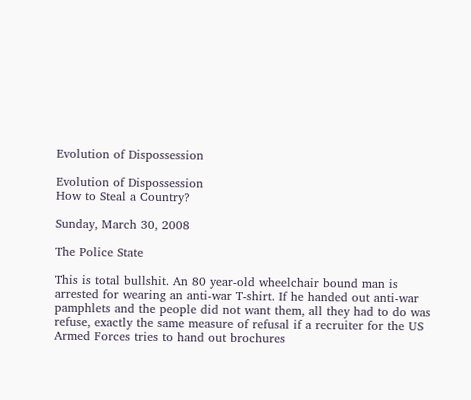Evolution of Dispossession

Evolution of Dispossession
How to Steal a Country?

Sunday, March 30, 2008

The Police State

This is total bullshit. An 80 year-old wheelchair bound man is arrested for wearing an anti-war T-shirt. If he handed out anti-war pamphlets and the people did not want them, all they had to do was refuse, exactly the same measure of refusal if a recruiter for the US Armed Forces tries to hand out brochures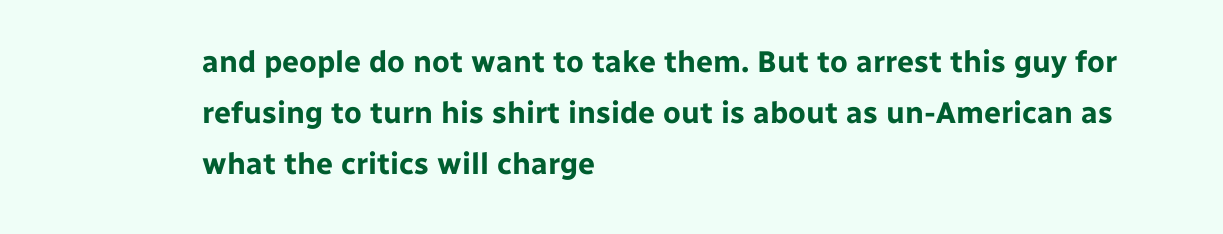and people do not want to take them. But to arrest this guy for refusing to turn his shirt inside out is about as un-American as what the critics will charge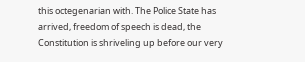this octegenarian with. The Police State has arrived, freedom of speech is dead, the Constitution is shriveling up before our very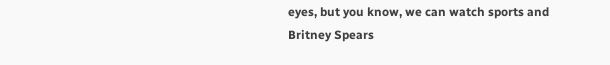eyes, but you know, we can watch sports and Britney Spears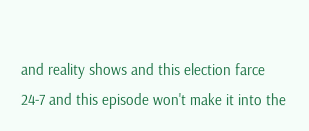and reality shows and this election farce 24-7 and this episode won't make it into the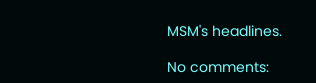MSM's headlines.

No comments: